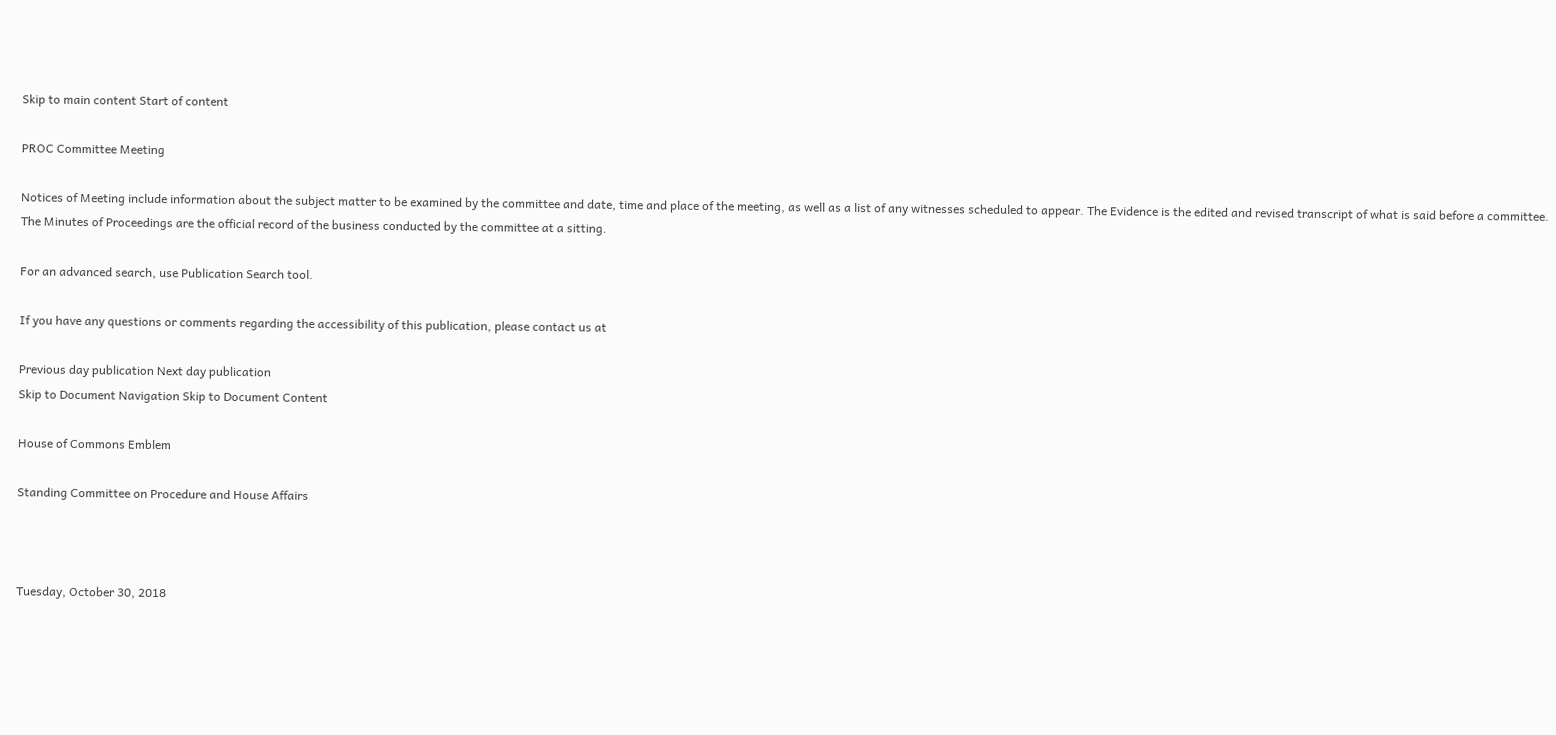Skip to main content Start of content

PROC Committee Meeting

Notices of Meeting include information about the subject matter to be examined by the committee and date, time and place of the meeting, as well as a list of any witnesses scheduled to appear. The Evidence is the edited and revised transcript of what is said before a committee. The Minutes of Proceedings are the official record of the business conducted by the committee at a sitting.

For an advanced search, use Publication Search tool.

If you have any questions or comments regarding the accessibility of this publication, please contact us at

Previous day publication Next day publication
Skip to Document Navigation Skip to Document Content

House of Commons Emblem

Standing Committee on Procedure and House Affairs



Tuesday, October 30, 2018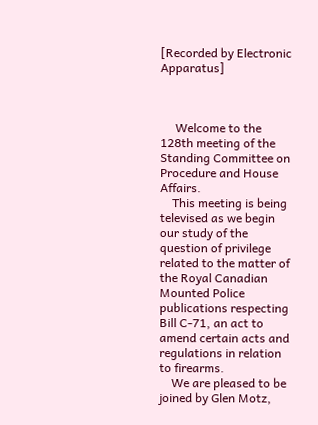[Recorded by Electronic Apparatus]



     Welcome to the 128th meeting of the Standing Committee on Procedure and House Affairs.
    This meeting is being televised as we begin our study of the question of privilege related to the matter of the Royal Canadian Mounted Police publications respecting Bill C-71, an act to amend certain acts and regulations in relation to firearms.
    We are pleased to be joined by Glen Motz,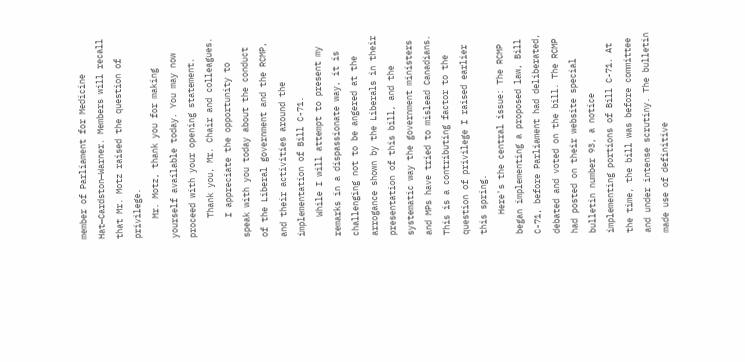member of Parliament for Medicine Hat—Cardston—Warner. Members will recall that Mr. Motz raised the question of privilege.
    Mr. Motz, thank you for making yourself available today. You may now proceed with your opening statement.
    Thank you, Mr. Chair and colleagues.
    I appreciate the opportunity to speak with you today about the conduct of the Liberal government and the RCMP, and their activities around the implementation of Bill C-71.
    While I will attempt to present my remarks in a dispassionate way, it is challenging not to be angered at the arrogance shown by the Liberals in their presentation of this bill, and the systematic way the government ministers and MPs have tried to mislead Canadians. This is a contributing factor to the question of privilege I raised earlier this spring.
    Here's the central issue: The RCMP began implementing a proposed law, Bill C-71, before Parliament had deliberated, debated and voted on the bill. The RCMP had posted on their website special bulletin number 93, a notice implementing portions of Bill C-71. At the time, the bill was before committee and under intense scrutiny. The bulletin made use of definitive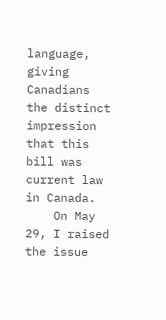language, giving Canadians the distinct impression that this bill was current law in Canada.
    On May 29, I raised the issue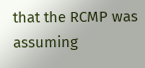that the RCMP was assuming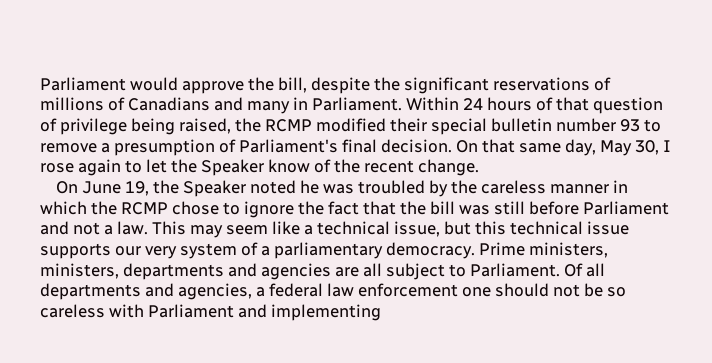Parliament would approve the bill, despite the significant reservations of millions of Canadians and many in Parliament. Within 24 hours of that question of privilege being raised, the RCMP modified their special bulletin number 93 to remove a presumption of Parliament's final decision. On that same day, May 30, I rose again to let the Speaker know of the recent change.
    On June 19, the Speaker noted he was troubled by the careless manner in which the RCMP chose to ignore the fact that the bill was still before Parliament and not a law. This may seem like a technical issue, but this technical issue supports our very system of a parliamentary democracy. Prime ministers, ministers, departments and agencies are all subject to Parliament. Of all departments and agencies, a federal law enforcement one should not be so careless with Parliament and implementing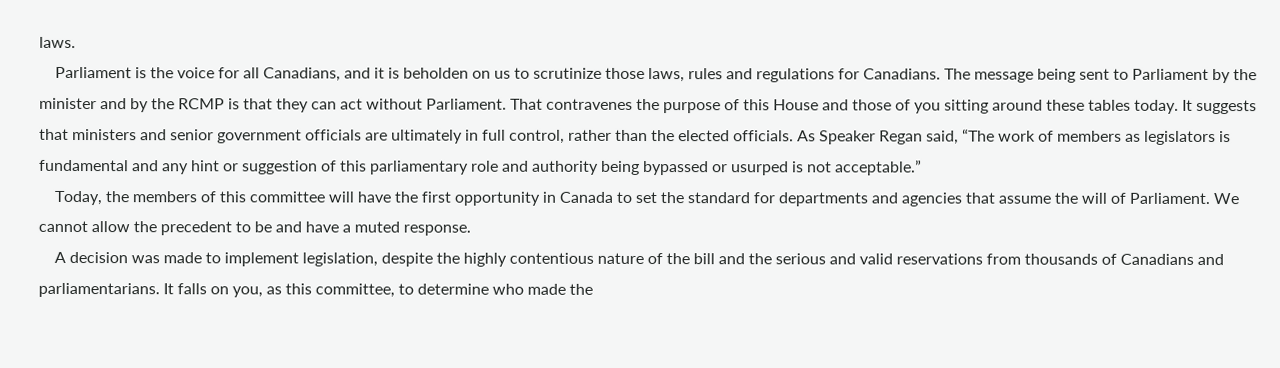laws.
    Parliament is the voice for all Canadians, and it is beholden on us to scrutinize those laws, rules and regulations for Canadians. The message being sent to Parliament by the minister and by the RCMP is that they can act without Parliament. That contravenes the purpose of this House and those of you sitting around these tables today. It suggests that ministers and senior government officials are ultimately in full control, rather than the elected officials. As Speaker Regan said, “The work of members as legislators is fundamental and any hint or suggestion of this parliamentary role and authority being bypassed or usurped is not acceptable.”
    Today, the members of this committee will have the first opportunity in Canada to set the standard for departments and agencies that assume the will of Parliament. We cannot allow the precedent to be and have a muted response.
    A decision was made to implement legislation, despite the highly contentious nature of the bill and the serious and valid reservations from thousands of Canadians and parliamentarians. It falls on you, as this committee, to determine who made the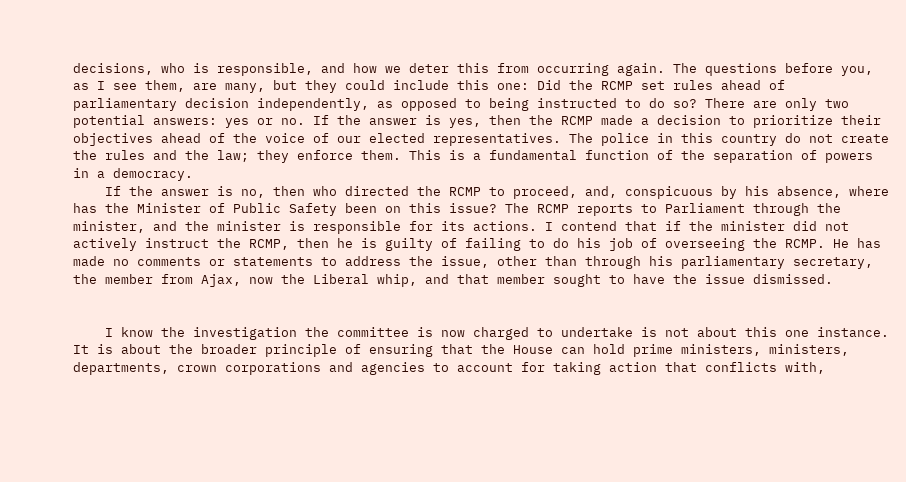decisions, who is responsible, and how we deter this from occurring again. The questions before you, as I see them, are many, but they could include this one: Did the RCMP set rules ahead of parliamentary decision independently, as opposed to being instructed to do so? There are only two potential answers: yes or no. If the answer is yes, then the RCMP made a decision to prioritize their objectives ahead of the voice of our elected representatives. The police in this country do not create the rules and the law; they enforce them. This is a fundamental function of the separation of powers in a democracy.
    If the answer is no, then who directed the RCMP to proceed, and, conspicuous by his absence, where has the Minister of Public Safety been on this issue? The RCMP reports to Parliament through the minister, and the minister is responsible for its actions. I contend that if the minister did not actively instruct the RCMP, then he is guilty of failing to do his job of overseeing the RCMP. He has made no comments or statements to address the issue, other than through his parliamentary secretary, the member from Ajax, now the Liberal whip, and that member sought to have the issue dismissed.


    I know the investigation the committee is now charged to undertake is not about this one instance. It is about the broader principle of ensuring that the House can hold prime ministers, ministers, departments, crown corporations and agencies to account for taking action that conflicts with,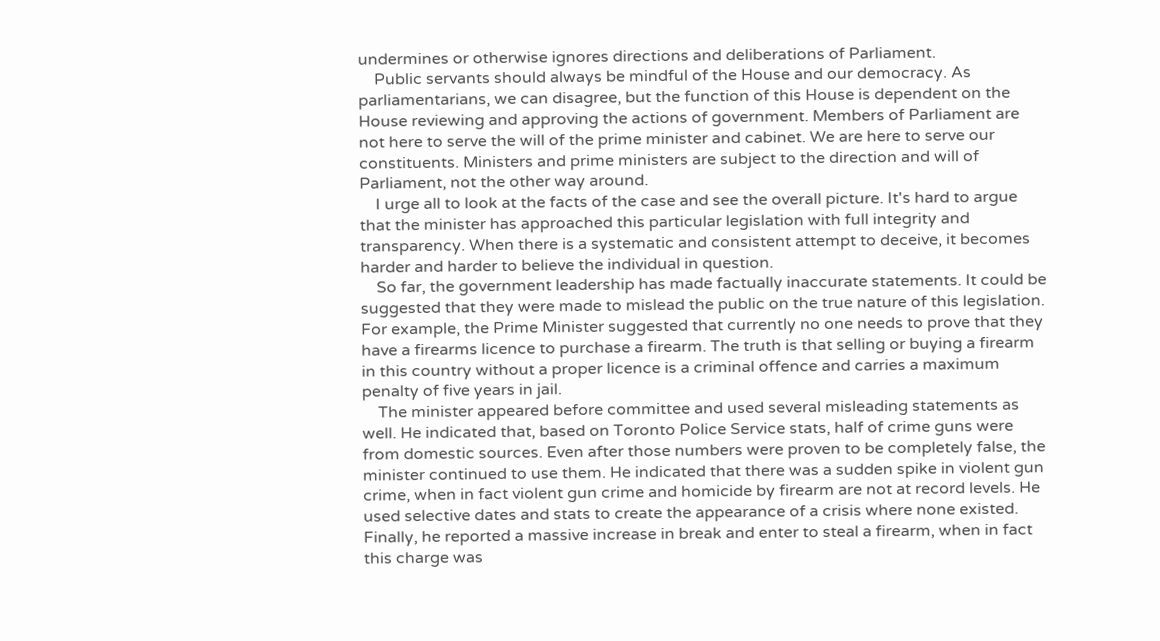undermines or otherwise ignores directions and deliberations of Parliament.
    Public servants should always be mindful of the House and our democracy. As parliamentarians, we can disagree, but the function of this House is dependent on the House reviewing and approving the actions of government. Members of Parliament are not here to serve the will of the prime minister and cabinet. We are here to serve our constituents. Ministers and prime ministers are subject to the direction and will of Parliament, not the other way around.
    I urge all to look at the facts of the case and see the overall picture. It's hard to argue that the minister has approached this particular legislation with full integrity and transparency. When there is a systematic and consistent attempt to deceive, it becomes harder and harder to believe the individual in question.
    So far, the government leadership has made factually inaccurate statements. It could be suggested that they were made to mislead the public on the true nature of this legislation. For example, the Prime Minister suggested that currently no one needs to prove that they have a firearms licence to purchase a firearm. The truth is that selling or buying a firearm in this country without a proper licence is a criminal offence and carries a maximum penalty of five years in jail.
    The minister appeared before committee and used several misleading statements as well. He indicated that, based on Toronto Police Service stats, half of crime guns were from domestic sources. Even after those numbers were proven to be completely false, the minister continued to use them. He indicated that there was a sudden spike in violent gun crime, when in fact violent gun crime and homicide by firearm are not at record levels. He used selective dates and stats to create the appearance of a crisis where none existed. Finally, he reported a massive increase in break and enter to steal a firearm, when in fact this charge was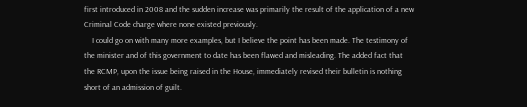first introduced in 2008 and the sudden increase was primarily the result of the application of a new Criminal Code charge where none existed previously.
    I could go on with many more examples, but I believe the point has been made. The testimony of the minister and of this government to date has been flawed and misleading. The added fact that the RCMP, upon the issue being raised in the House, immediately revised their bulletin is nothing short of an admission of guilt.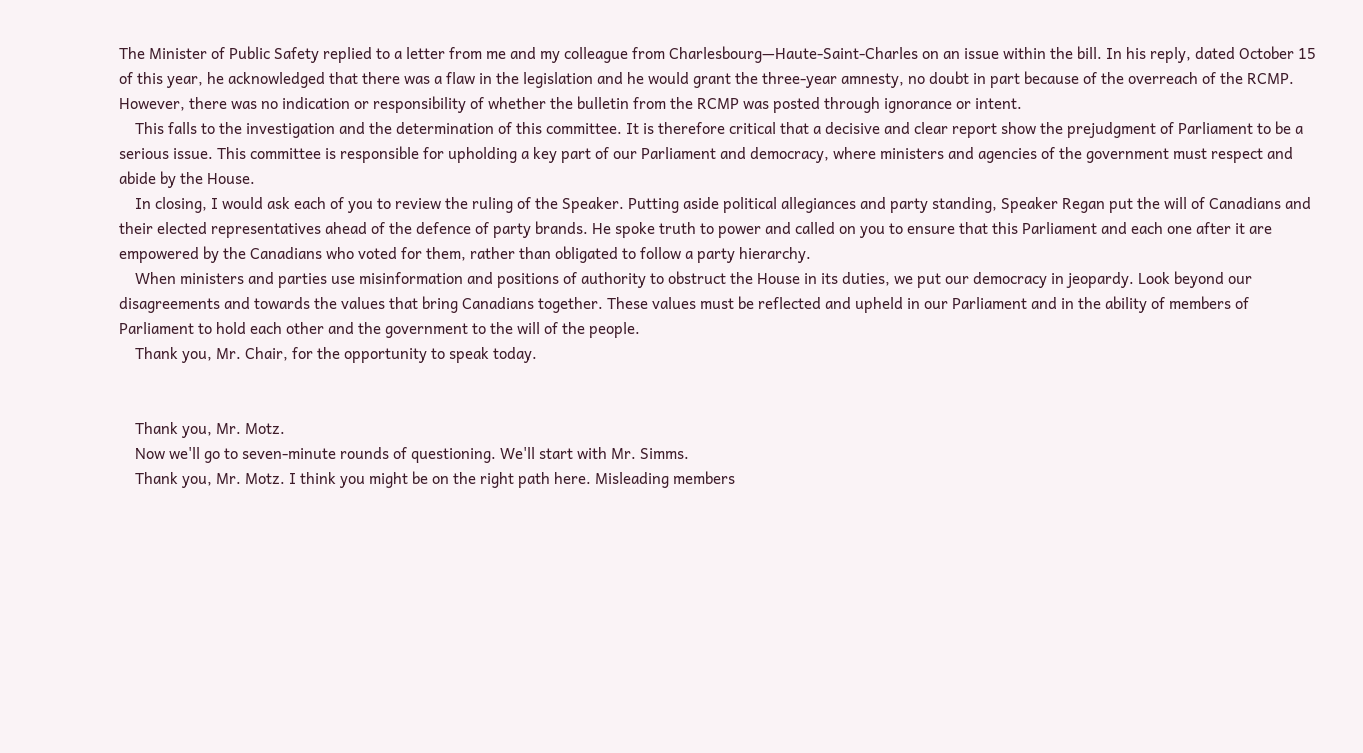The Minister of Public Safety replied to a letter from me and my colleague from Charlesbourg—Haute-Saint-Charles on an issue within the bill. In his reply, dated October 15 of this year, he acknowledged that there was a flaw in the legislation and he would grant the three-year amnesty, no doubt in part because of the overreach of the RCMP. However, there was no indication or responsibility of whether the bulletin from the RCMP was posted through ignorance or intent.
    This falls to the investigation and the determination of this committee. It is therefore critical that a decisive and clear report show the prejudgment of Parliament to be a serious issue. This committee is responsible for upholding a key part of our Parliament and democracy, where ministers and agencies of the government must respect and abide by the House.
    In closing, I would ask each of you to review the ruling of the Speaker. Putting aside political allegiances and party standing, Speaker Regan put the will of Canadians and their elected representatives ahead of the defence of party brands. He spoke truth to power and called on you to ensure that this Parliament and each one after it are empowered by the Canadians who voted for them, rather than obligated to follow a party hierarchy.
    When ministers and parties use misinformation and positions of authority to obstruct the House in its duties, we put our democracy in jeopardy. Look beyond our disagreements and towards the values that bring Canadians together. These values must be reflected and upheld in our Parliament and in the ability of members of Parliament to hold each other and the government to the will of the people.
    Thank you, Mr. Chair, for the opportunity to speak today.


    Thank you, Mr. Motz.
    Now we'll go to seven-minute rounds of questioning. We'll start with Mr. Simms.
    Thank you, Mr. Motz. I think you might be on the right path here. Misleading members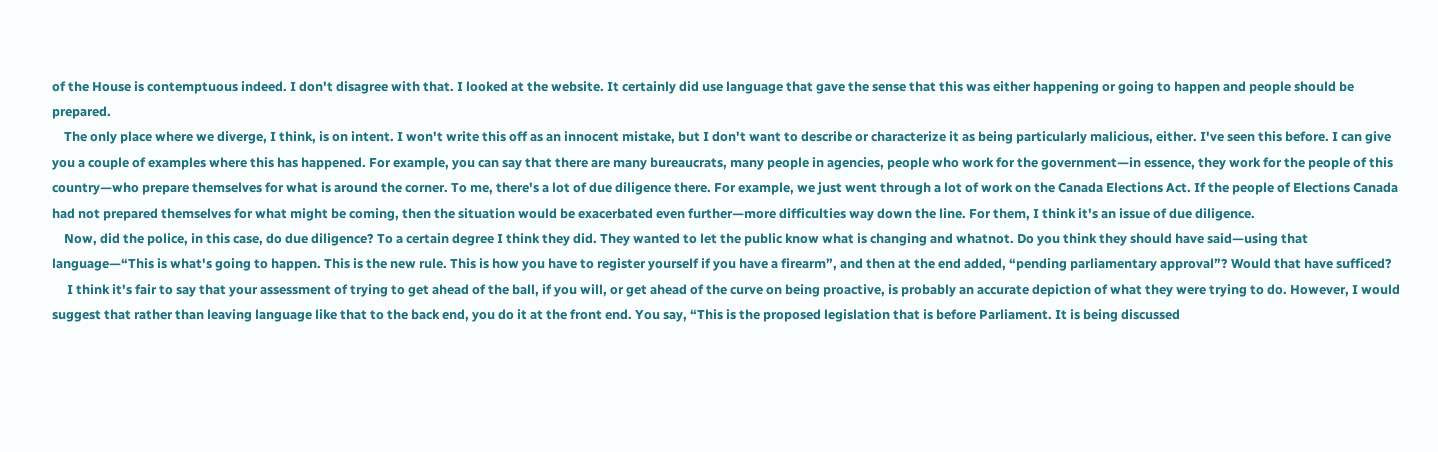of the House is contemptuous indeed. I don't disagree with that. I looked at the website. It certainly did use language that gave the sense that this was either happening or going to happen and people should be prepared.
    The only place where we diverge, I think, is on intent. I won't write this off as an innocent mistake, but I don't want to describe or characterize it as being particularly malicious, either. I've seen this before. I can give you a couple of examples where this has happened. For example, you can say that there are many bureaucrats, many people in agencies, people who work for the government—in essence, they work for the people of this country—who prepare themselves for what is around the corner. To me, there's a lot of due diligence there. For example, we just went through a lot of work on the Canada Elections Act. If the people of Elections Canada had not prepared themselves for what might be coming, then the situation would be exacerbated even further—more difficulties way down the line. For them, I think it's an issue of due diligence.
    Now, did the police, in this case, do due diligence? To a certain degree I think they did. They wanted to let the public know what is changing and whatnot. Do you think they should have said—using that language—“This is what's going to happen. This is the new rule. This is how you have to register yourself if you have a firearm”, and then at the end added, “pending parliamentary approval”? Would that have sufficed?
     I think it's fair to say that your assessment of trying to get ahead of the ball, if you will, or get ahead of the curve on being proactive, is probably an accurate depiction of what they were trying to do. However, I would suggest that rather than leaving language like that to the back end, you do it at the front end. You say, “This is the proposed legislation that is before Parliament. It is being discussed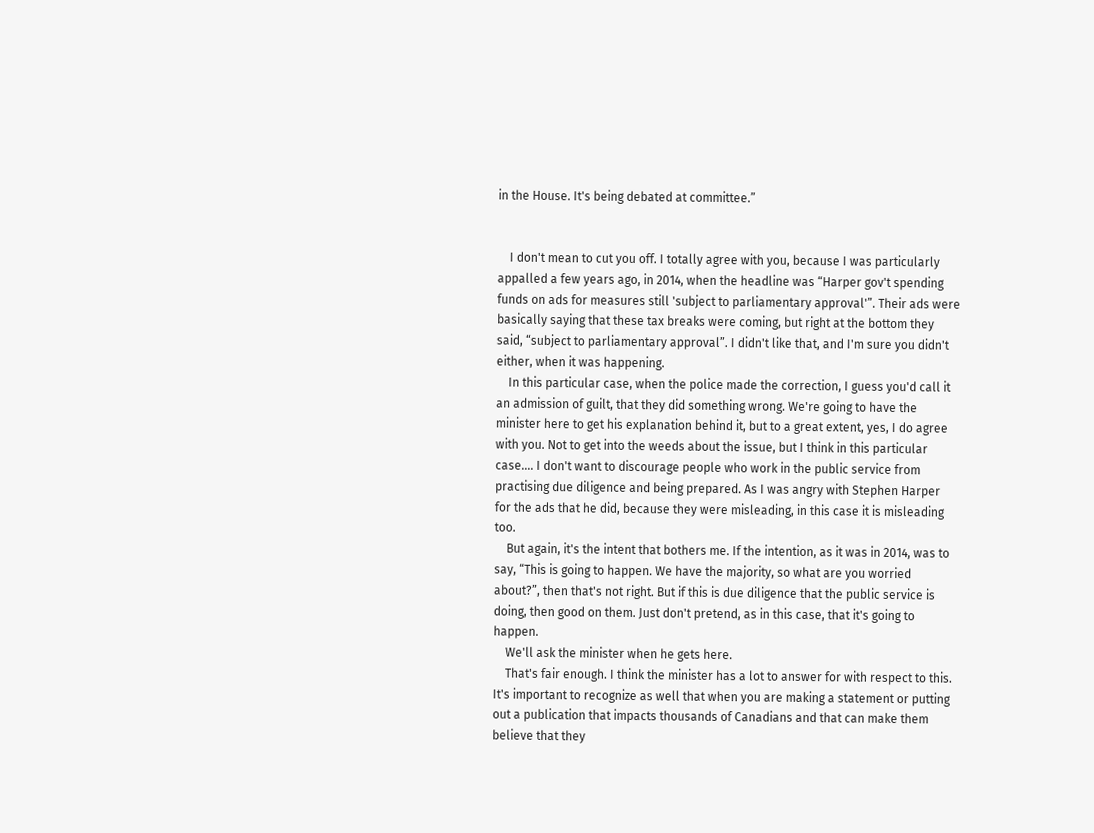in the House. It's being debated at committee.”


    I don't mean to cut you off. I totally agree with you, because I was particularly appalled a few years ago, in 2014, when the headline was “Harper gov't spending funds on ads for measures still 'subject to parliamentary approval'”. Their ads were basically saying that these tax breaks were coming, but right at the bottom they said, “subject to parliamentary approval”. I didn't like that, and I'm sure you didn't either, when it was happening.
    In this particular case, when the police made the correction, I guess you'd call it an admission of guilt, that they did something wrong. We're going to have the minister here to get his explanation behind it, but to a great extent, yes, I do agree with you. Not to get into the weeds about the issue, but I think in this particular case.... I don't want to discourage people who work in the public service from practising due diligence and being prepared. As I was angry with Stephen Harper for the ads that he did, because they were misleading, in this case it is misleading too.
    But again, it's the intent that bothers me. If the intention, as it was in 2014, was to say, “This is going to happen. We have the majority, so what are you worried about?”, then that's not right. But if this is due diligence that the public service is doing, then good on them. Just don't pretend, as in this case, that it's going to happen.
    We'll ask the minister when he gets here.
    That's fair enough. I think the minister has a lot to answer for with respect to this. It's important to recognize as well that when you are making a statement or putting out a publication that impacts thousands of Canadians and that can make them believe that they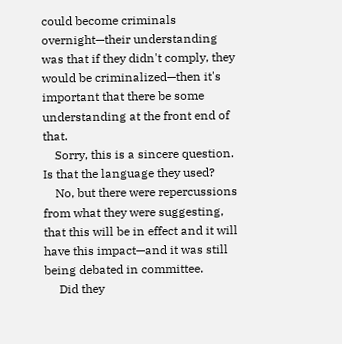could become criminals overnight—their understanding was that if they didn't comply, they would be criminalized—then it's important that there be some understanding at the front end of that.
    Sorry, this is a sincere question. Is that the language they used?
    No, but there were repercussions from what they were suggesting, that this will be in effect and it will have this impact—and it was still being debated in committee.
     Did they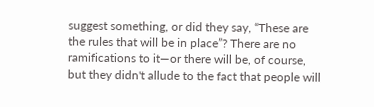suggest something, or did they say, “These are the rules that will be in place”? There are no ramifications to it—or there will be, of course, but they didn't allude to the fact that people will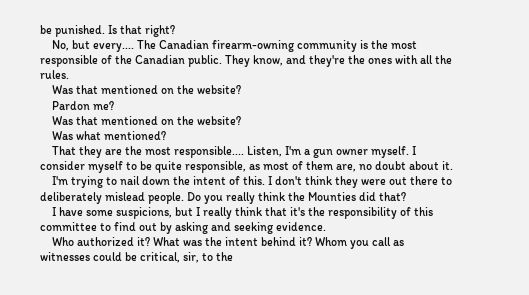be punished. Is that right?
    No, but every.... The Canadian firearm-owning community is the most responsible of the Canadian public. They know, and they're the ones with all the rules.
    Was that mentioned on the website?
    Pardon me?
    Was that mentioned on the website?
    Was what mentioned?
    That they are the most responsible.... Listen, I'm a gun owner myself. I consider myself to be quite responsible, as most of them are, no doubt about it.
    I'm trying to nail down the intent of this. I don't think they were out there to deliberately mislead people. Do you really think the Mounties did that?
    I have some suspicions, but I really think that it's the responsibility of this committee to find out by asking and seeking evidence.
    Who authorized it? What was the intent behind it? Whom you call as witnesses could be critical, sir, to the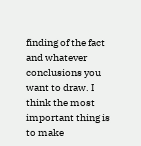finding of the fact and whatever conclusions you want to draw. I think the most important thing is to make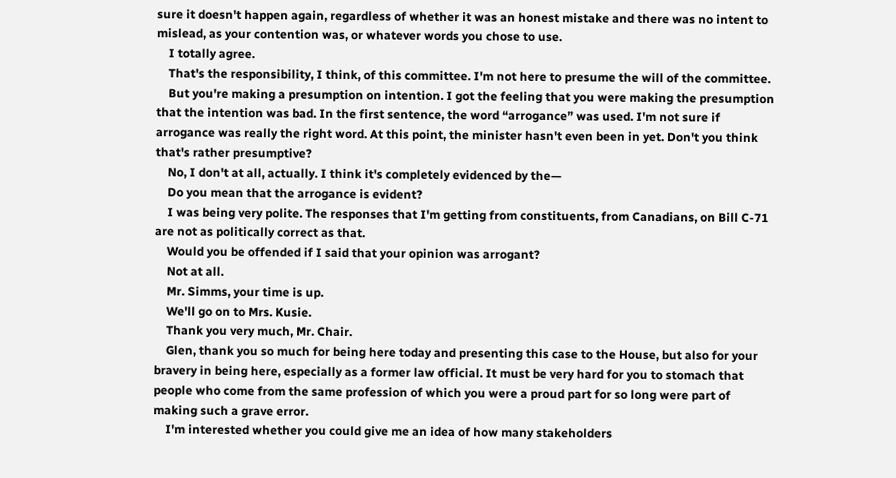sure it doesn't happen again, regardless of whether it was an honest mistake and there was no intent to mislead, as your contention was, or whatever words you chose to use.
    I totally agree.
    That's the responsibility, I think, of this committee. I'm not here to presume the will of the committee.
    But you're making a presumption on intention. I got the feeling that you were making the presumption that the intention was bad. In the first sentence, the word “arrogance” was used. I'm not sure if arrogance was really the right word. At this point, the minister hasn't even been in yet. Don't you think that's rather presumptive?
    No, I don't at all, actually. I think it's completely evidenced by the—
    Do you mean that the arrogance is evident?
    I was being very polite. The responses that I'm getting from constituents, from Canadians, on Bill C-71 are not as politically correct as that.
    Would you be offended if I said that your opinion was arrogant?
    Not at all.
    Mr. Simms, your time is up.
    We'll go on to Mrs. Kusie.
    Thank you very much, Mr. Chair.
    Glen, thank you so much for being here today and presenting this case to the House, but also for your bravery in being here, especially as a former law official. It must be very hard for you to stomach that people who come from the same profession of which you were a proud part for so long were part of making such a grave error.
    I'm interested whether you could give me an idea of how many stakeholders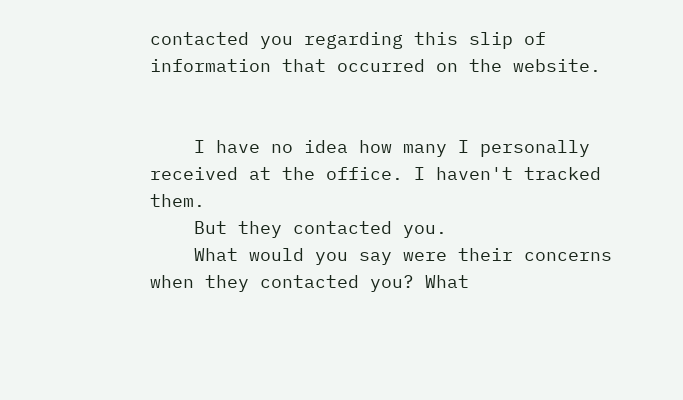contacted you regarding this slip of information that occurred on the website.


    I have no idea how many I personally received at the office. I haven't tracked them.
    But they contacted you.
    What would you say were their concerns when they contacted you? What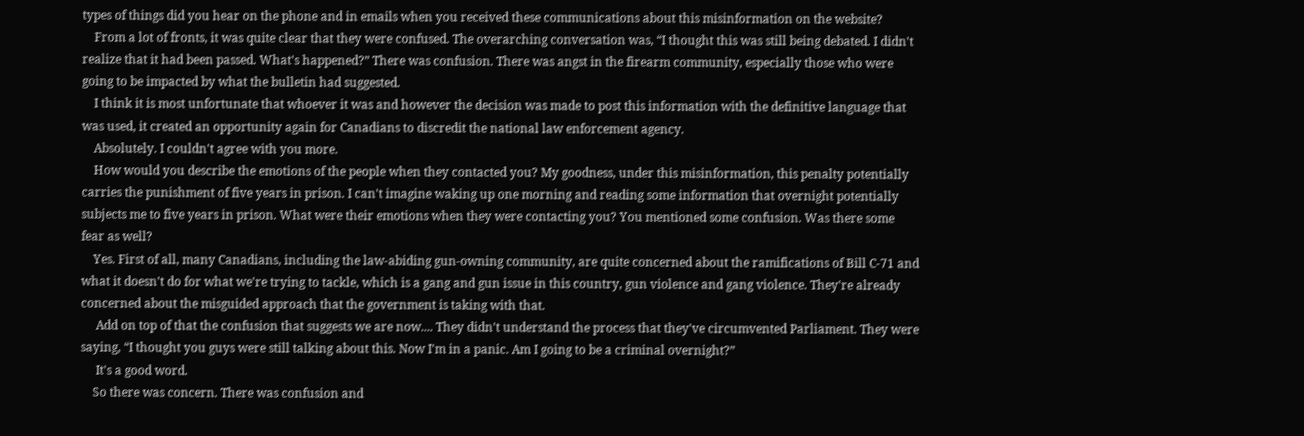types of things did you hear on the phone and in emails when you received these communications about this misinformation on the website?
    From a lot of fronts, it was quite clear that they were confused. The overarching conversation was, “I thought this was still being debated. I didn't realize that it had been passed. What's happened?” There was confusion. There was angst in the firearm community, especially those who were going to be impacted by what the bulletin had suggested.
    I think it is most unfortunate that whoever it was and however the decision was made to post this information with the definitive language that was used, it created an opportunity again for Canadians to discredit the national law enforcement agency.
    Absolutely. I couldn't agree with you more.
    How would you describe the emotions of the people when they contacted you? My goodness, under this misinformation, this penalty potentially carries the punishment of five years in prison. I can't imagine waking up one morning and reading some information that overnight potentially subjects me to five years in prison. What were their emotions when they were contacting you? You mentioned some confusion. Was there some fear as well?
    Yes. First of all, many Canadians, including the law-abiding gun-owning community, are quite concerned about the ramifications of Bill C-71 and what it doesn't do for what we're trying to tackle, which is a gang and gun issue in this country, gun violence and gang violence. They're already concerned about the misguided approach that the government is taking with that.
     Add on top of that the confusion that suggests we are now.... They didn't understand the process that they've circumvented Parliament. They were saying, “I thought you guys were still talking about this. Now I'm in a panic. Am I going to be a criminal overnight?”
     It's a good word.
    So there was concern. There was confusion and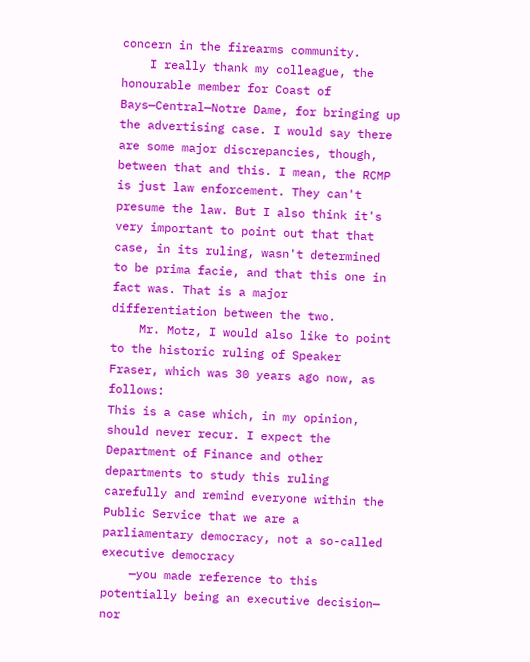concern in the firearms community.
    I really thank my colleague, the honourable member for Coast of Bays—Central—Notre Dame, for bringing up the advertising case. I would say there are some major discrepancies, though, between that and this. I mean, the RCMP is just law enforcement. They can't presume the law. But I also think it's very important to point out that that case, in its ruling, wasn't determined to be prima facie, and that this one in fact was. That is a major differentiation between the two.
    Mr. Motz, I would also like to point to the historic ruling of Speaker Fraser, which was 30 years ago now, as follows:
This is a case which, in my opinion, should never recur. I expect the Department of Finance and other departments to study this ruling carefully and remind everyone within the Public Service that we are a parliamentary democracy, not a so-called executive democracy
    —you made reference to this potentially being an executive decision—
nor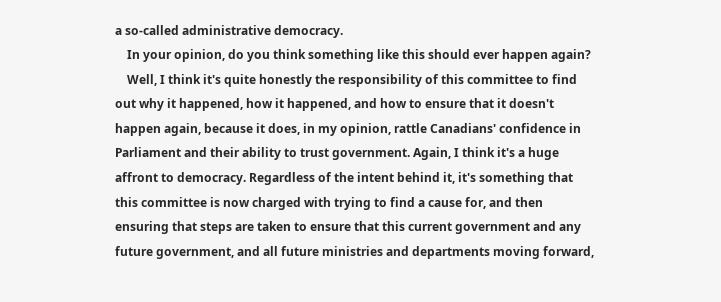a so-called administrative democracy.
    In your opinion, do you think something like this should ever happen again?
    Well, I think it's quite honestly the responsibility of this committee to find out why it happened, how it happened, and how to ensure that it doesn't happen again, because it does, in my opinion, rattle Canadians' confidence in Parliament and their ability to trust government. Again, I think it's a huge affront to democracy. Regardless of the intent behind it, it's something that this committee is now charged with trying to find a cause for, and then ensuring that steps are taken to ensure that this current government and any future government, and all future ministries and departments moving forward,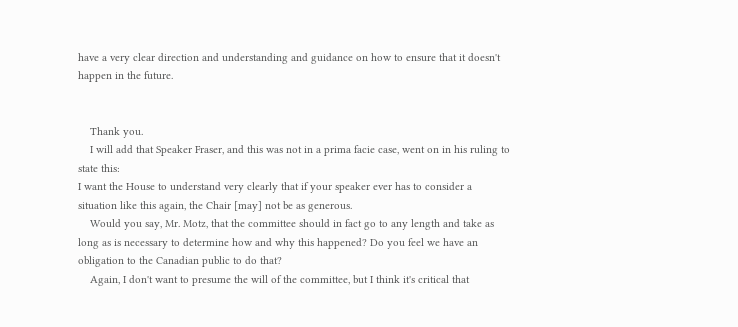have a very clear direction and understanding and guidance on how to ensure that it doesn't happen in the future.


    Thank you.
    I will add that Speaker Fraser, and this was not in a prima facie case, went on in his ruling to state this:
I want the House to understand very clearly that if your speaker ever has to consider a situation like this again, the Chair [may] not be as generous.
    Would you say, Mr. Motz, that the committee should in fact go to any length and take as long as is necessary to determine how and why this happened? Do you feel we have an obligation to the Canadian public to do that?
    Again, I don't want to presume the will of the committee, but I think it's critical that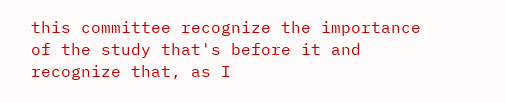this committee recognize the importance of the study that's before it and recognize that, as I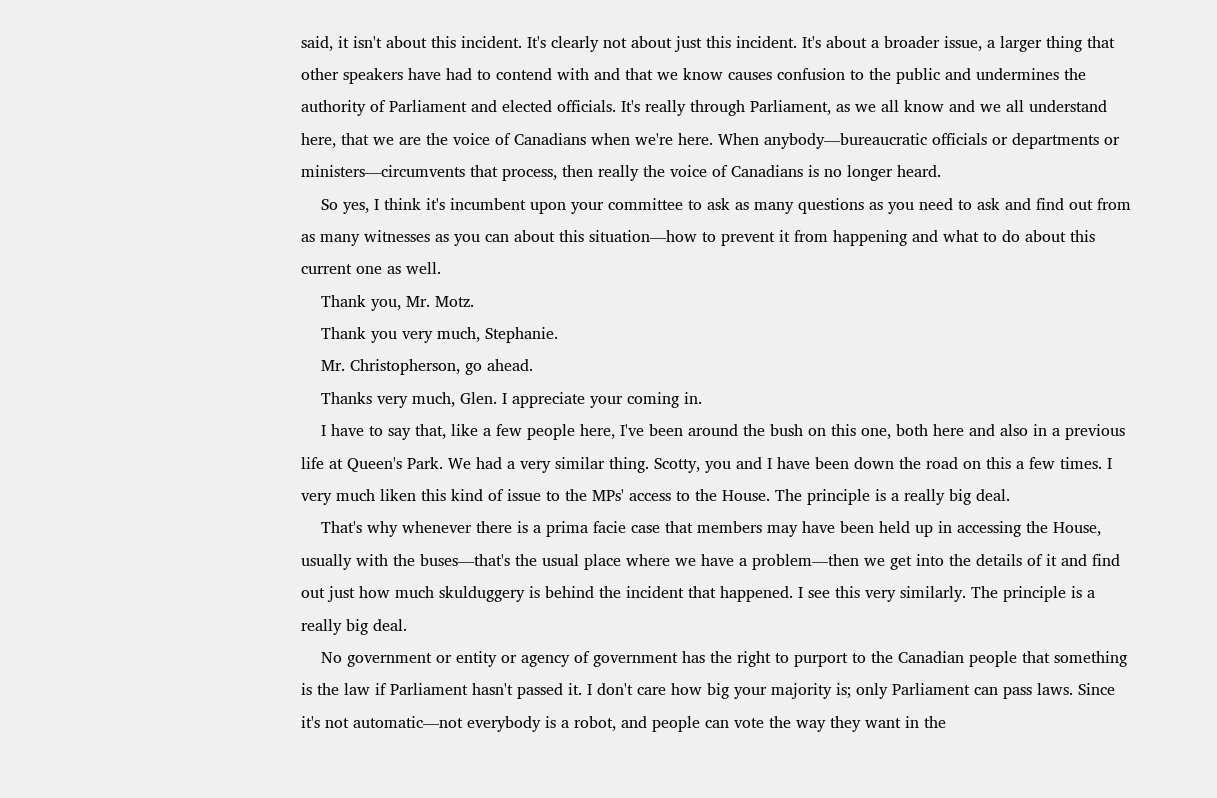said, it isn't about this incident. It's clearly not about just this incident. It's about a broader issue, a larger thing that other speakers have had to contend with and that we know causes confusion to the public and undermines the authority of Parliament and elected officials. It's really through Parliament, as we all know and we all understand here, that we are the voice of Canadians when we're here. When anybody—bureaucratic officials or departments or ministers—circumvents that process, then really the voice of Canadians is no longer heard.
    So yes, I think it's incumbent upon your committee to ask as many questions as you need to ask and find out from as many witnesses as you can about this situation—how to prevent it from happening and what to do about this current one as well.
    Thank you, Mr. Motz.
    Thank you very much, Stephanie.
    Mr. Christopherson, go ahead.
    Thanks very much, Glen. I appreciate your coming in.
    I have to say that, like a few people here, I've been around the bush on this one, both here and also in a previous life at Queen's Park. We had a very similar thing. Scotty, you and I have been down the road on this a few times. I very much liken this kind of issue to the MPs' access to the House. The principle is a really big deal.
    That's why whenever there is a prima facie case that members may have been held up in accessing the House, usually with the buses—that's the usual place where we have a problem—then we get into the details of it and find out just how much skulduggery is behind the incident that happened. I see this very similarly. The principle is a really big deal.
    No government or entity or agency of government has the right to purport to the Canadian people that something is the law if Parliament hasn't passed it. I don't care how big your majority is; only Parliament can pass laws. Since it's not automatic—not everybody is a robot, and people can vote the way they want in the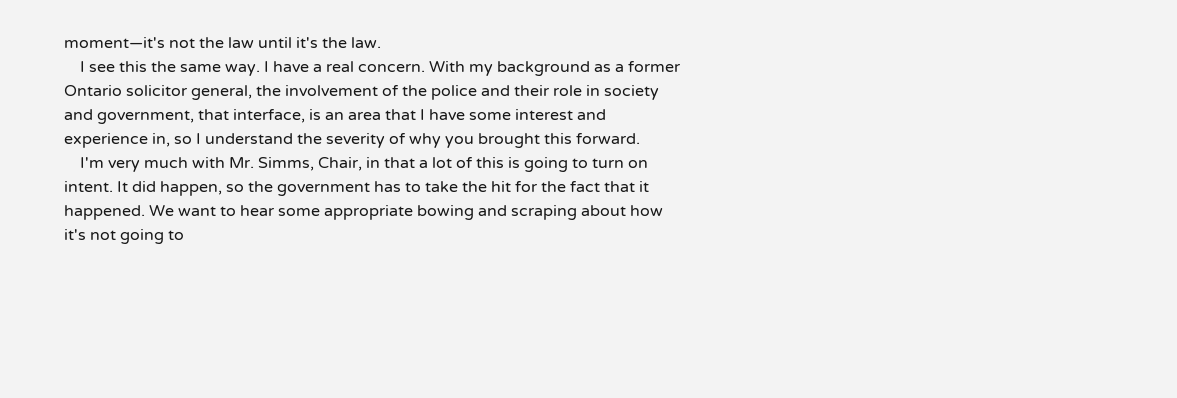moment—it's not the law until it's the law.
    I see this the same way. I have a real concern. With my background as a former Ontario solicitor general, the involvement of the police and their role in society and government, that interface, is an area that I have some interest and experience in, so I understand the severity of why you brought this forward.
    I'm very much with Mr. Simms, Chair, in that a lot of this is going to turn on intent. It did happen, so the government has to take the hit for the fact that it happened. We want to hear some appropriate bowing and scraping about how it's not going to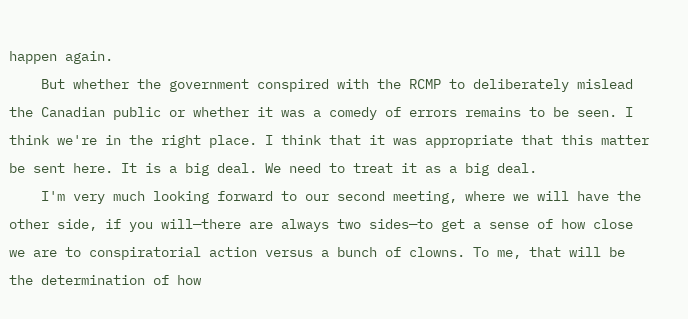happen again.
    But whether the government conspired with the RCMP to deliberately mislead the Canadian public or whether it was a comedy of errors remains to be seen. I think we're in the right place. I think that it was appropriate that this matter be sent here. It is a big deal. We need to treat it as a big deal.
    I'm very much looking forward to our second meeting, where we will have the other side, if you will—there are always two sides—to get a sense of how close we are to conspiratorial action versus a bunch of clowns. To me, that will be the determination of how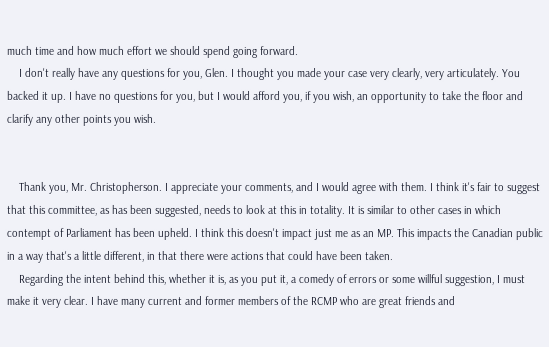much time and how much effort we should spend going forward.
    I don't really have any questions for you, Glen. I thought you made your case very clearly, very articulately. You backed it up. I have no questions for you, but I would afford you, if you wish, an opportunity to take the floor and clarify any other points you wish.


    Thank you, Mr. Christopherson. I appreciate your comments, and I would agree with them. I think it's fair to suggest that this committee, as has been suggested, needs to look at this in totality. It is similar to other cases in which contempt of Parliament has been upheld. I think this doesn't impact just me as an MP. This impacts the Canadian public in a way that's a little different, in that there were actions that could have been taken.
    Regarding the intent behind this, whether it is, as you put it, a comedy of errors or some willful suggestion, I must make it very clear. I have many current and former members of the RCMP who are great friends and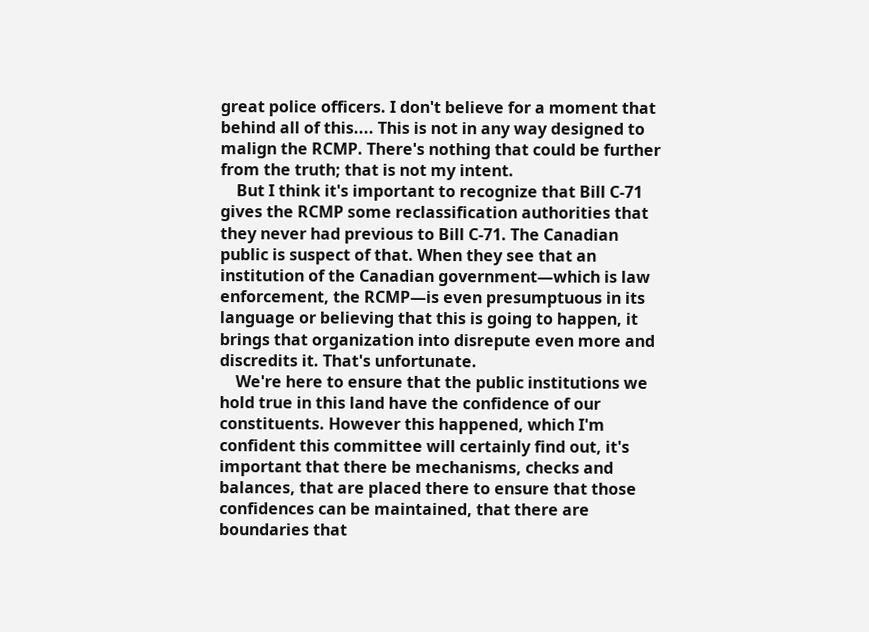great police officers. I don't believe for a moment that behind all of this.... This is not in any way designed to malign the RCMP. There's nothing that could be further from the truth; that is not my intent.
    But I think it's important to recognize that Bill C-71 gives the RCMP some reclassification authorities that they never had previous to Bill C-71. The Canadian public is suspect of that. When they see that an institution of the Canadian government—which is law enforcement, the RCMP—is even presumptuous in its language or believing that this is going to happen, it brings that organization into disrepute even more and discredits it. That's unfortunate.
    We're here to ensure that the public institutions we hold true in this land have the confidence of our constituents. However this happened, which I'm confident this committee will certainly find out, it's important that there be mechanisms, checks and balances, that are placed there to ensure that those confidences can be maintained, that there are boundaries that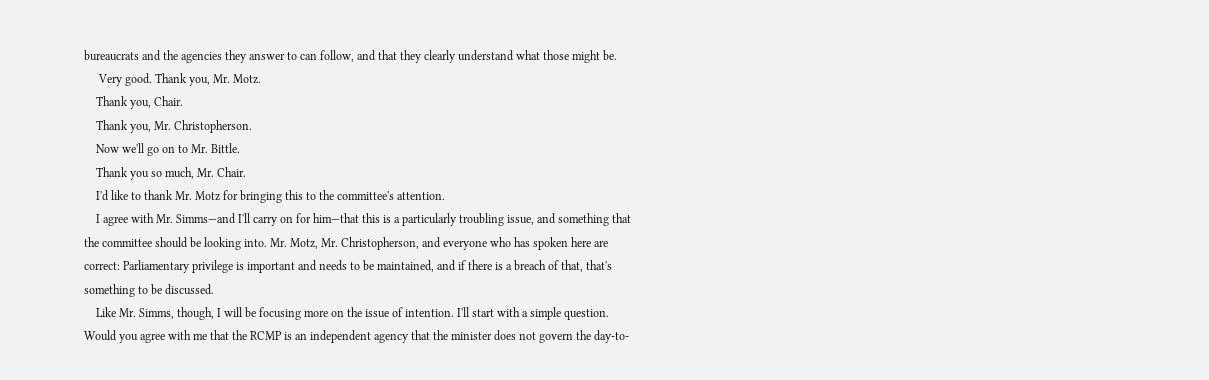bureaucrats and the agencies they answer to can follow, and that they clearly understand what those might be.
     Very good. Thank you, Mr. Motz.
    Thank you, Chair.
    Thank you, Mr. Christopherson.
    Now we'll go on to Mr. Bittle.
    Thank you so much, Mr. Chair.
    I'd like to thank Mr. Motz for bringing this to the committee's attention.
    I agree with Mr. Simms—and I'll carry on for him—that this is a particularly troubling issue, and something that the committee should be looking into. Mr. Motz, Mr. Christopherson, and everyone who has spoken here are correct: Parliamentary privilege is important and needs to be maintained, and if there is a breach of that, that's something to be discussed.
    Like Mr. Simms, though, I will be focusing more on the issue of intention. I'll start with a simple question. Would you agree with me that the RCMP is an independent agency that the minister does not govern the day-to-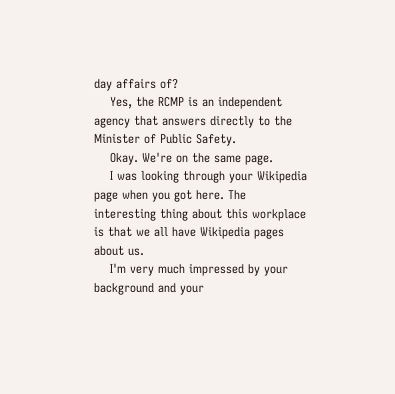day affairs of?
    Yes, the RCMP is an independent agency that answers directly to the Minister of Public Safety.
    Okay. We're on the same page.
    I was looking through your Wikipedia page when you got here. The interesting thing about this workplace is that we all have Wikipedia pages about us.
    I'm very much impressed by your background and your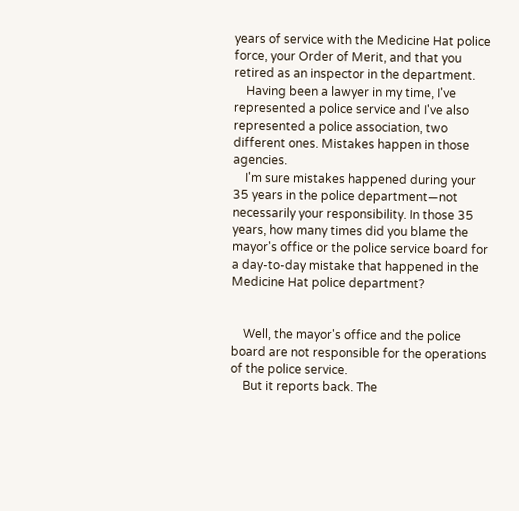years of service with the Medicine Hat police force, your Order of Merit, and that you retired as an inspector in the department.
    Having been a lawyer in my time, I've represented a police service and I've also represented a police association, two different ones. Mistakes happen in those agencies.
    I'm sure mistakes happened during your 35 years in the police department—not necessarily your responsibility. In those 35 years, how many times did you blame the mayor's office or the police service board for a day-to-day mistake that happened in the Medicine Hat police department?


    Well, the mayor's office and the police board are not responsible for the operations of the police service.
    But it reports back. The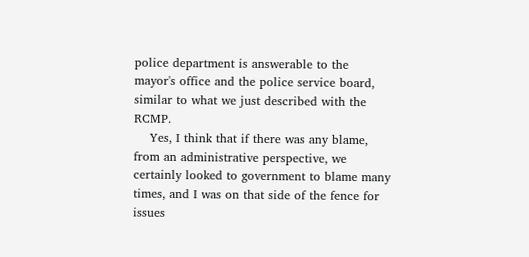police department is answerable to the mayor's office and the police service board, similar to what we just described with the RCMP.
    Yes, I think that if there was any blame, from an administrative perspective, we certainly looked to government to blame many times, and I was on that side of the fence for issues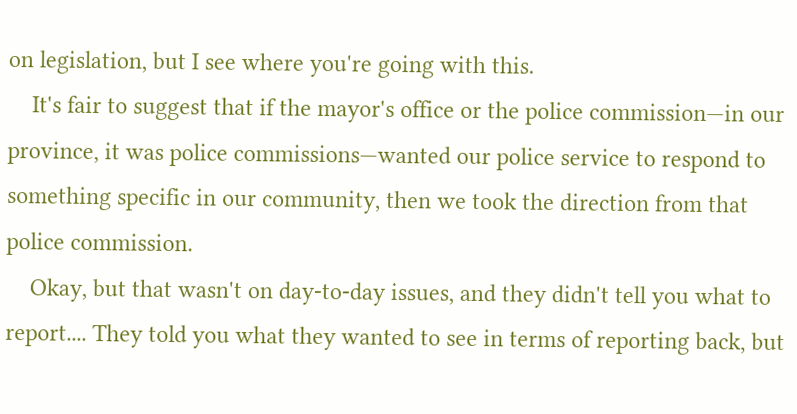on legislation, but I see where you're going with this.
    It's fair to suggest that if the mayor's office or the police commission—in our province, it was police commissions—wanted our police service to respond to something specific in our community, then we took the direction from that police commission.
    Okay, but that wasn't on day-to-day issues, and they didn't tell you what to report.... They told you what they wanted to see in terms of reporting back, but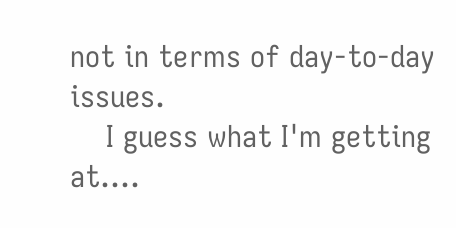not in terms of day-to-day issues.
    I guess what I'm getting at....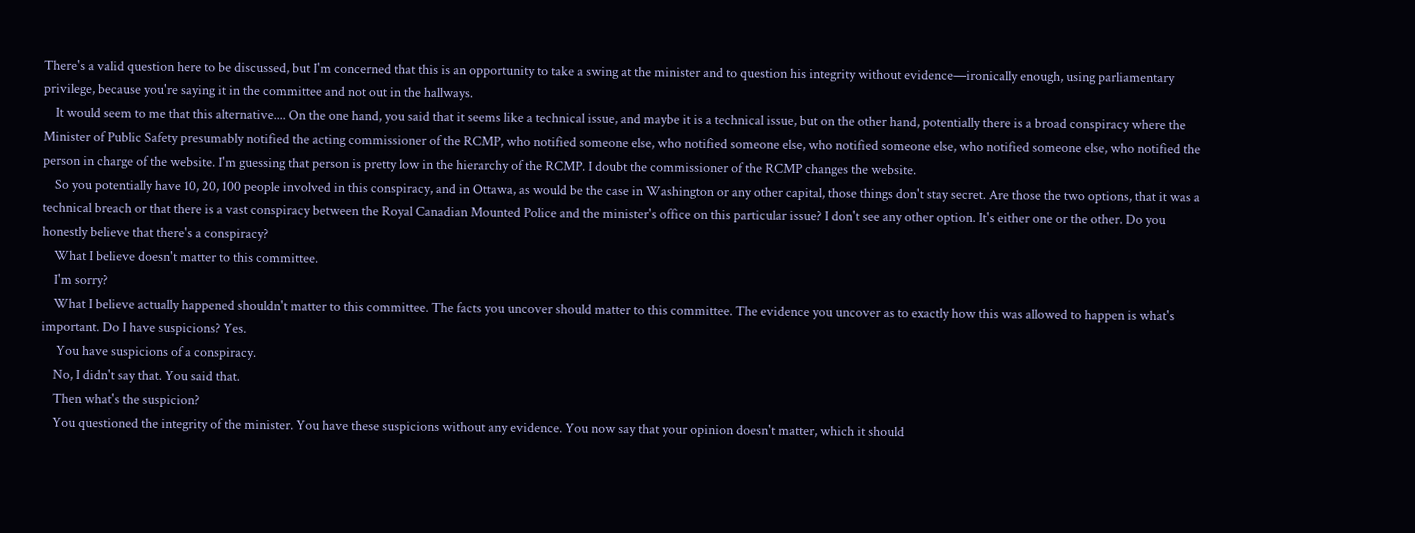There's a valid question here to be discussed, but I'm concerned that this is an opportunity to take a swing at the minister and to question his integrity without evidence—ironically enough, using parliamentary privilege, because you're saying it in the committee and not out in the hallways.
    It would seem to me that this alternative.... On the one hand, you said that it seems like a technical issue, and maybe it is a technical issue, but on the other hand, potentially there is a broad conspiracy where the Minister of Public Safety presumably notified the acting commissioner of the RCMP, who notified someone else, who notified someone else, who notified someone else, who notified someone else, who notified the person in charge of the website. I'm guessing that person is pretty low in the hierarchy of the RCMP. I doubt the commissioner of the RCMP changes the website.
    So you potentially have 10, 20, 100 people involved in this conspiracy, and in Ottawa, as would be the case in Washington or any other capital, those things don't stay secret. Are those the two options, that it was a technical breach or that there is a vast conspiracy between the Royal Canadian Mounted Police and the minister's office on this particular issue? I don't see any other option. It's either one or the other. Do you honestly believe that there's a conspiracy?
    What I believe doesn't matter to this committee.
    I'm sorry?
    What I believe actually happened shouldn't matter to this committee. The facts you uncover should matter to this committee. The evidence you uncover as to exactly how this was allowed to happen is what's important. Do I have suspicions? Yes.
     You have suspicions of a conspiracy.
    No, I didn't say that. You said that.
    Then what's the suspicion?
    You questioned the integrity of the minister. You have these suspicions without any evidence. You now say that your opinion doesn't matter, which it should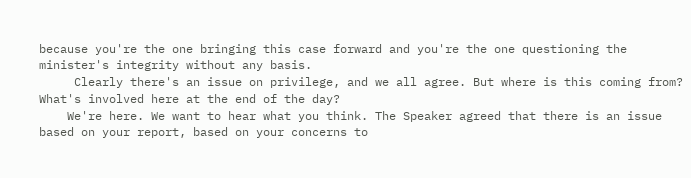because you're the one bringing this case forward and you're the one questioning the minister's integrity without any basis.
     Clearly there's an issue on privilege, and we all agree. But where is this coming from? What's involved here at the end of the day?
    We're here. We want to hear what you think. The Speaker agreed that there is an issue based on your report, based on your concerns to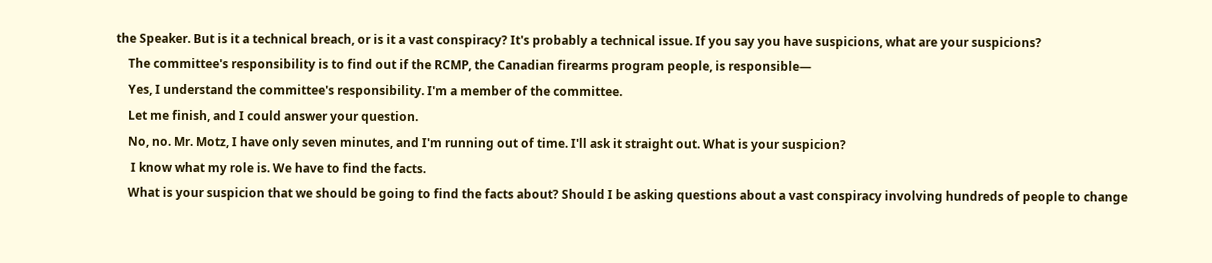the Speaker. But is it a technical breach, or is it a vast conspiracy? It's probably a technical issue. If you say you have suspicions, what are your suspicions?
    The committee's responsibility is to find out if the RCMP, the Canadian firearms program people, is responsible—
    Yes, I understand the committee's responsibility. I'm a member of the committee.
    Let me finish, and I could answer your question.
    No, no. Mr. Motz, I have only seven minutes, and I'm running out of time. I'll ask it straight out. What is your suspicion?
     I know what my role is. We have to find the facts.
    What is your suspicion that we should be going to find the facts about? Should I be asking questions about a vast conspiracy involving hundreds of people to change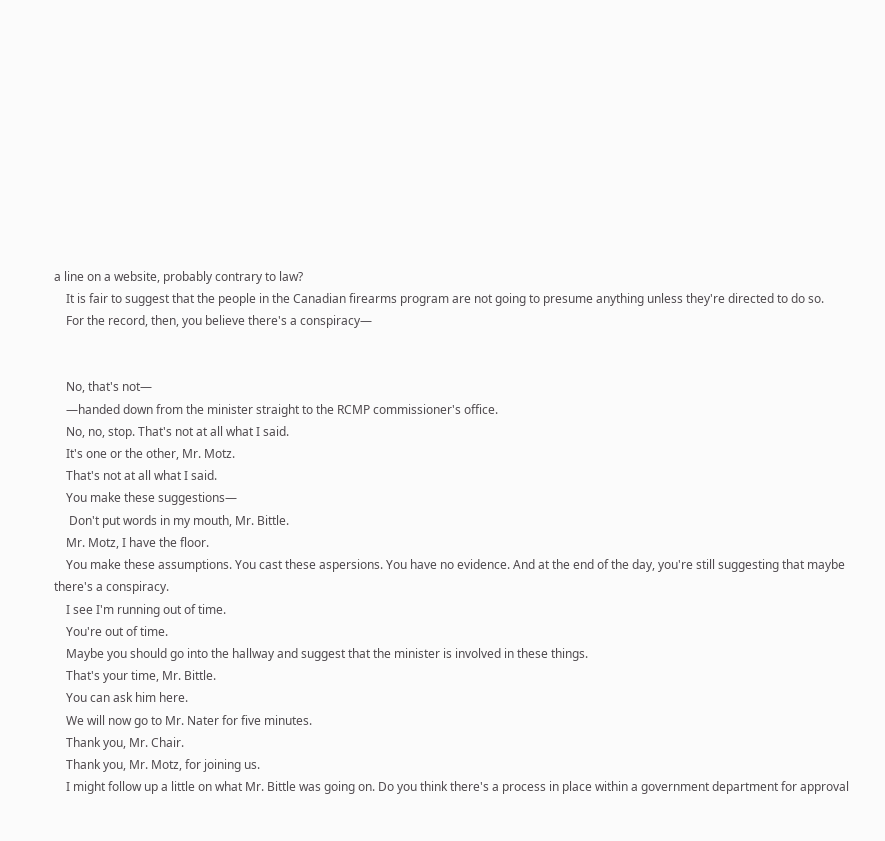a line on a website, probably contrary to law?
    It is fair to suggest that the people in the Canadian firearms program are not going to presume anything unless they're directed to do so.
    For the record, then, you believe there's a conspiracy—


    No, that's not—
    —handed down from the minister straight to the RCMP commissioner's office.
    No, no, stop. That's not at all what I said.
    It's one or the other, Mr. Motz.
    That's not at all what I said.
    You make these suggestions—
     Don't put words in my mouth, Mr. Bittle.
    Mr. Motz, I have the floor.
    You make these assumptions. You cast these aspersions. You have no evidence. And at the end of the day, you're still suggesting that maybe there's a conspiracy.
    I see I'm running out of time.
    You're out of time.
    Maybe you should go into the hallway and suggest that the minister is involved in these things.
    That's your time, Mr. Bittle.
    You can ask him here.
    We will now go to Mr. Nater for five minutes.
    Thank you, Mr. Chair.
    Thank you, Mr. Motz, for joining us.
    I might follow up a little on what Mr. Bittle was going on. Do you think there's a process in place within a government department for approval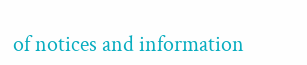of notices and information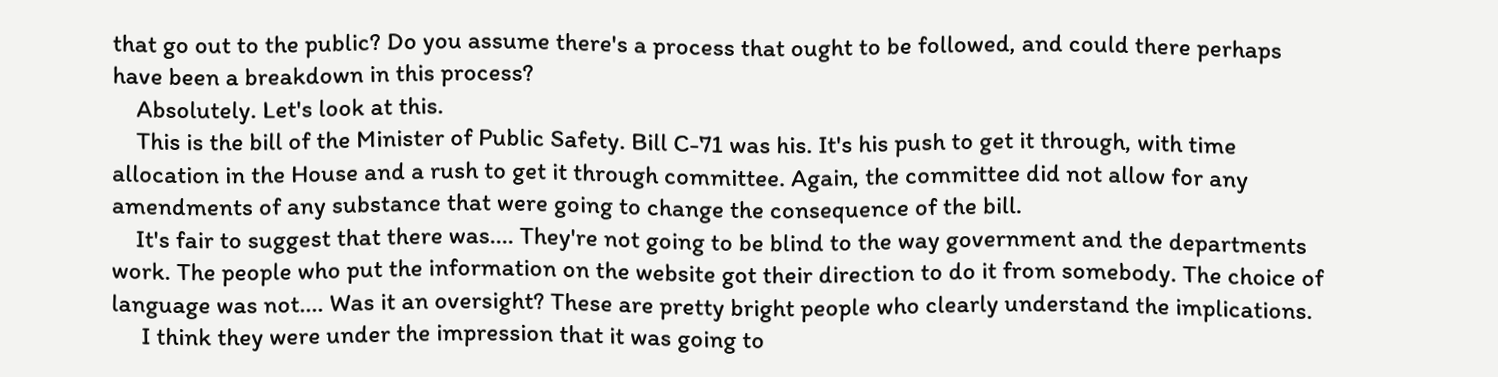that go out to the public? Do you assume there's a process that ought to be followed, and could there perhaps have been a breakdown in this process?
    Absolutely. Let's look at this.
    This is the bill of the Minister of Public Safety. Bill C-71 was his. It's his push to get it through, with time allocation in the House and a rush to get it through committee. Again, the committee did not allow for any amendments of any substance that were going to change the consequence of the bill.
    It's fair to suggest that there was.... They're not going to be blind to the way government and the departments work. The people who put the information on the website got their direction to do it from somebody. The choice of language was not.... Was it an oversight? These are pretty bright people who clearly understand the implications.
     I think they were under the impression that it was going to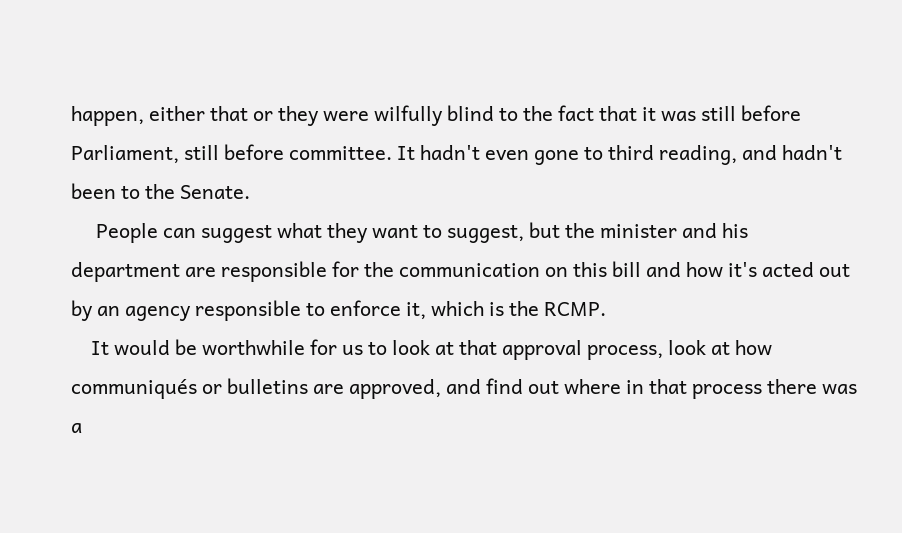happen, either that or they were wilfully blind to the fact that it was still before Parliament, still before committee. It hadn't even gone to third reading, and hadn't been to the Senate.
     People can suggest what they want to suggest, but the minister and his department are responsible for the communication on this bill and how it's acted out by an agency responsible to enforce it, which is the RCMP.
    It would be worthwhile for us to look at that approval process, look at how communiqués or bulletins are approved, and find out where in that process there was a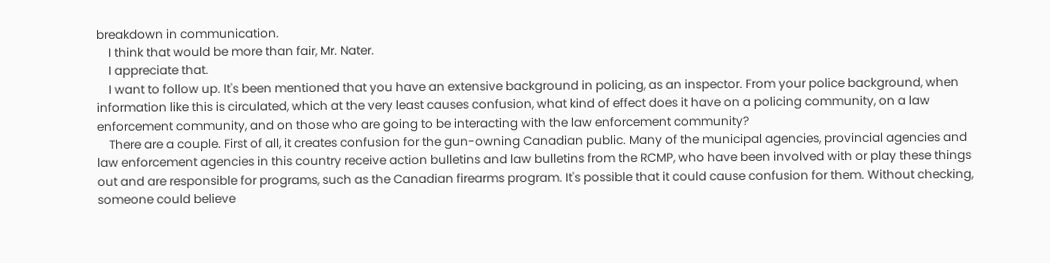breakdown in communication.
    I think that would be more than fair, Mr. Nater.
    I appreciate that.
    I want to follow up. It's been mentioned that you have an extensive background in policing, as an inspector. From your police background, when information like this is circulated, which at the very least causes confusion, what kind of effect does it have on a policing community, on a law enforcement community, and on those who are going to be interacting with the law enforcement community?
    There are a couple. First of all, it creates confusion for the gun-owning Canadian public. Many of the municipal agencies, provincial agencies and law enforcement agencies in this country receive action bulletins and law bulletins from the RCMP, who have been involved with or play these things out and are responsible for programs, such as the Canadian firearms program. It's possible that it could cause confusion for them. Without checking, someone could believe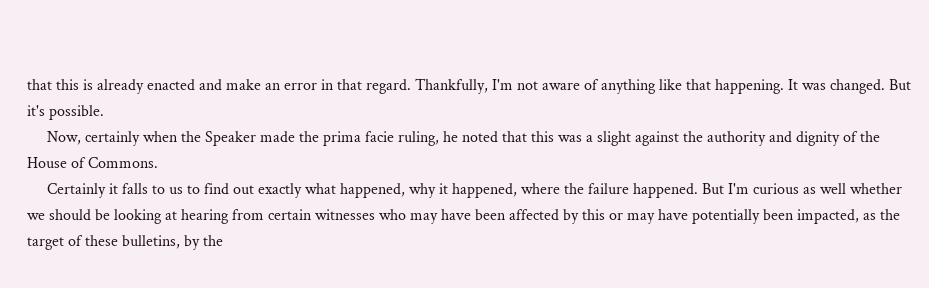that this is already enacted and make an error in that regard. Thankfully, I'm not aware of anything like that happening. It was changed. But it's possible.
     Now, certainly when the Speaker made the prima facie ruling, he noted that this was a slight against the authority and dignity of the House of Commons.
     Certainly it falls to us to find out exactly what happened, why it happened, where the failure happened. But I'm curious as well whether we should be looking at hearing from certain witnesses who may have been affected by this or may have potentially been impacted, as the target of these bulletins, by the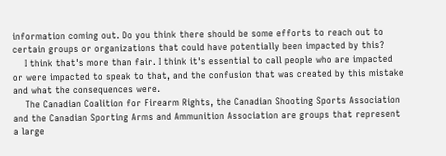information coming out. Do you think there should be some efforts to reach out to certain groups or organizations that could have potentially been impacted by this?
    I think that's more than fair. I think it's essential to call people who are impacted or were impacted to speak to that, and the confusion that was created by this mistake and what the consequences were.
    The Canadian Coalition for Firearm Rights, the Canadian Shooting Sports Association and the Canadian Sporting Arms and Ammunition Association are groups that represent a large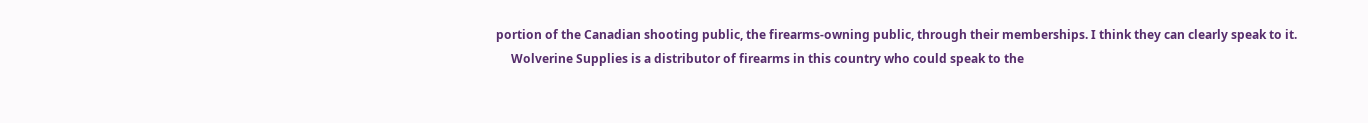portion of the Canadian shooting public, the firearms-owning public, through their memberships. I think they can clearly speak to it.
     Wolverine Supplies is a distributor of firearms in this country who could speak to the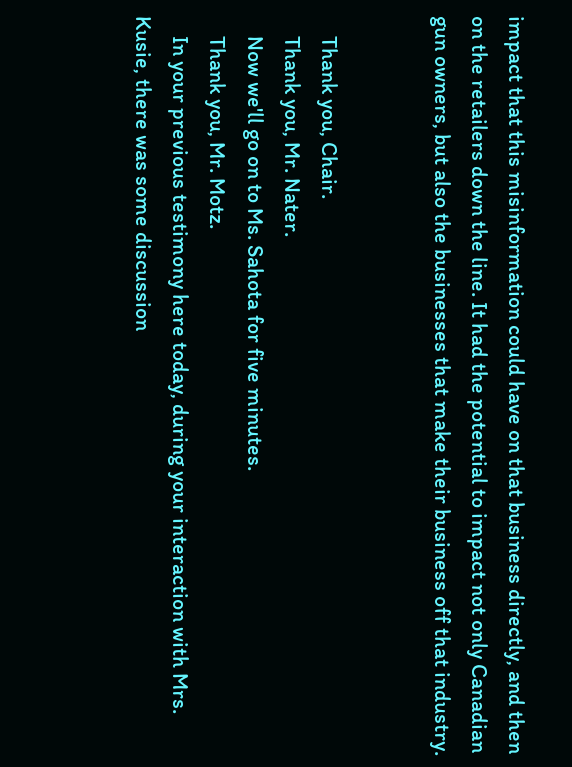impact that this misinformation could have on that business directly, and then on the retailers down the line. It had the potential to impact not only Canadian gun owners, but also the businesses that make their business off that industry.


    Thank you, Chair.
    Thank you, Mr. Nater.
    Now we'll go on to Ms. Sahota for five minutes.
    Thank you, Mr. Motz.
    In your previous testimony here today, during your interaction with Mrs. Kusie, there was some discussion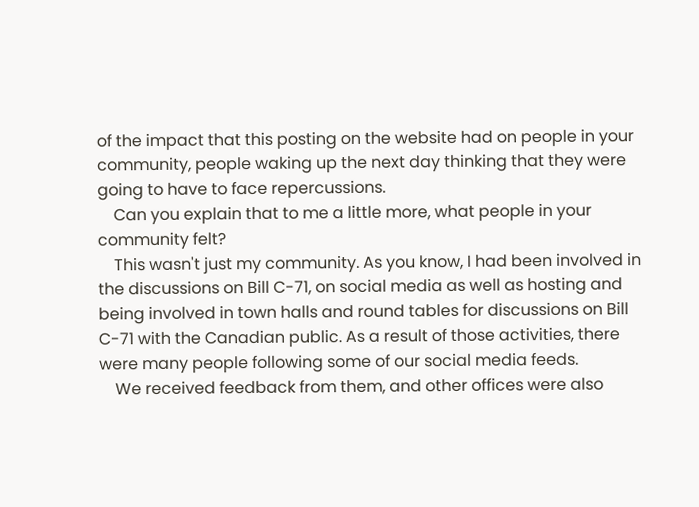of the impact that this posting on the website had on people in your community, people waking up the next day thinking that they were going to have to face repercussions.
    Can you explain that to me a little more, what people in your community felt?
    This wasn't just my community. As you know, I had been involved in the discussions on Bill C-71, on social media as well as hosting and being involved in town halls and round tables for discussions on Bill C-71 with the Canadian public. As a result of those activities, there were many people following some of our social media feeds.
    We received feedback from them, and other offices were also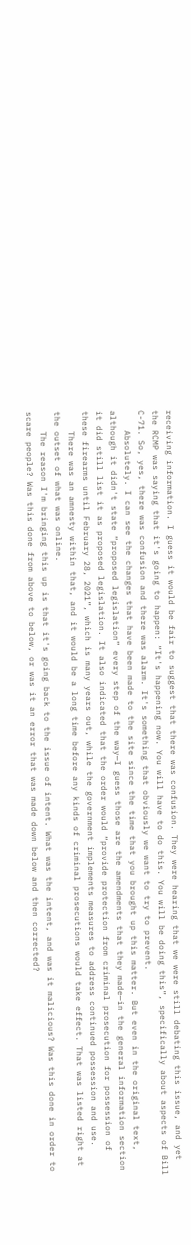receiving information. I guess it would be fair to suggest that there was confusion. They were hearing that we were still debating this issue, and yet the RCMP was saying that it's going to happen: “It's happening now. You will have to do this. You will be doing this”, specifically about aspects of Bill C-71. So, yes, there was confusion and there was alarm. It's something that obviously we want to try to prevent.
    Absolutely. I can see the changes that have been made to the site since the time that you brought up this matter. But even in the original text, although it didn't state “proposed legislation” every step of the way—I guess those are the amendments that they made—in the general information section it did still list it as proposed legislation. It also indicated that the order would “provide protection from criminal prosecution for possession of these firearms until February 28, 2021”, which is many years out, while the government implements measures to address continued possession and use.
    There was an amnesty within that, and it would be a long time before any kinds of criminal prosecutions would take effect. That was listed right at the outset of what was online.
    The reason I'm bringing this up is that it's going back to the issue of intent. What was the intent, and was it malicious? Was this done in order to scare people? Was this done from above to below, or was it an error that was made down below and then corrected?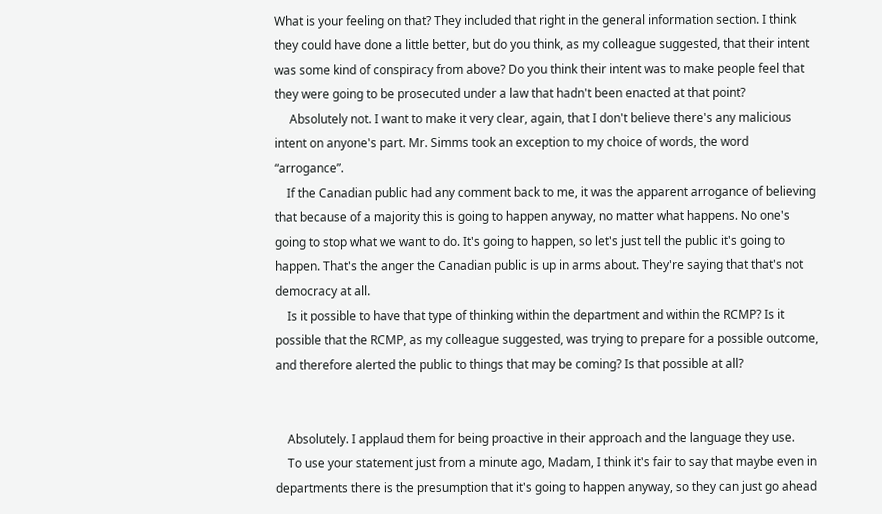What is your feeling on that? They included that right in the general information section. I think they could have done a little better, but do you think, as my colleague suggested, that their intent was some kind of conspiracy from above? Do you think their intent was to make people feel that they were going to be prosecuted under a law that hadn't been enacted at that point?
     Absolutely not. I want to make it very clear, again, that I don't believe there's any malicious intent on anyone's part. Mr. Simms took an exception to my choice of words, the word “arrogance”.
    If the Canadian public had any comment back to me, it was the apparent arrogance of believing that because of a majority this is going to happen anyway, no matter what happens. No one's going to stop what we want to do. It's going to happen, so let's just tell the public it's going to happen. That's the anger the Canadian public is up in arms about. They're saying that that's not democracy at all.
    Is it possible to have that type of thinking within the department and within the RCMP? Is it possible that the RCMP, as my colleague suggested, was trying to prepare for a possible outcome, and therefore alerted the public to things that may be coming? Is that possible at all?


    Absolutely. I applaud them for being proactive in their approach and the language they use.
    To use your statement just from a minute ago, Madam, I think it's fair to say that maybe even in departments there is the presumption that it's going to happen anyway, so they can just go ahead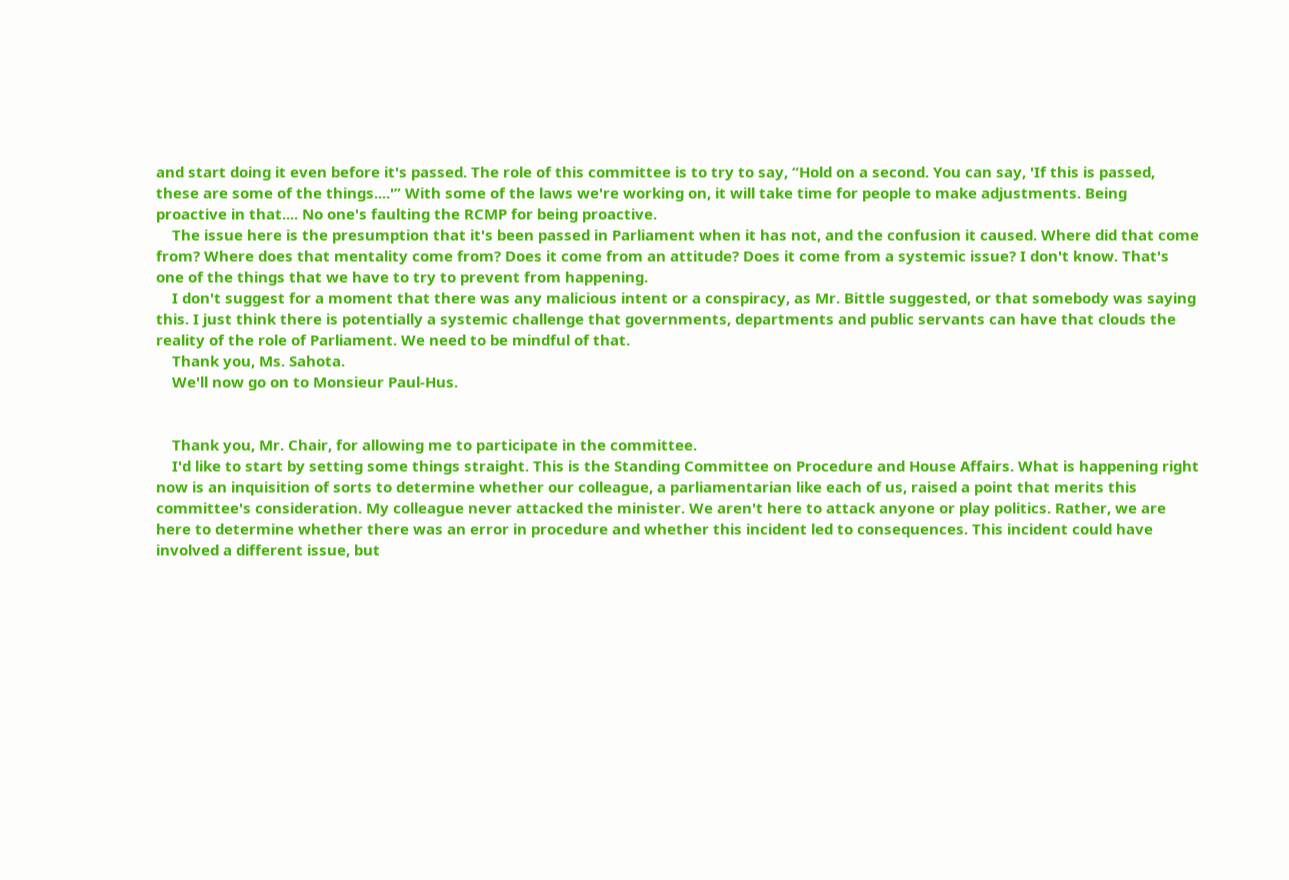and start doing it even before it's passed. The role of this committee is to try to say, “Hold on a second. You can say, 'If this is passed, these are some of the things....'” With some of the laws we're working on, it will take time for people to make adjustments. Being proactive in that.... No one's faulting the RCMP for being proactive.
    The issue here is the presumption that it's been passed in Parliament when it has not, and the confusion it caused. Where did that come from? Where does that mentality come from? Does it come from an attitude? Does it come from a systemic issue? I don't know. That's one of the things that we have to try to prevent from happening.
    I don't suggest for a moment that there was any malicious intent or a conspiracy, as Mr. Bittle suggested, or that somebody was saying this. I just think there is potentially a systemic challenge that governments, departments and public servants can have that clouds the reality of the role of Parliament. We need to be mindful of that.
    Thank you, Ms. Sahota.
    We'll now go on to Monsieur Paul-Hus.


    Thank you, Mr. Chair, for allowing me to participate in the committee.
    I'd like to start by setting some things straight. This is the Standing Committee on Procedure and House Affairs. What is happening right now is an inquisition of sorts to determine whether our colleague, a parliamentarian like each of us, raised a point that merits this committee's consideration. My colleague never attacked the minister. We aren't here to attack anyone or play politics. Rather, we are here to determine whether there was an error in procedure and whether this incident led to consequences. This incident could have involved a different issue, but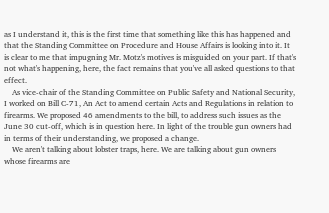as I understand it, this is the first time that something like this has happened and that the Standing Committee on Procedure and House Affairs is looking into it. It is clear to me that impugning Mr. Motz's motives is misguided on your part. If that's not what's happening, here, the fact remains that you've all asked questions to that effect.
    As vice-chair of the Standing Committee on Public Safety and National Security, I worked on Bill C-71, An Act to amend certain Acts and Regulations in relation to firearms. We proposed 46 amendments to the bill, to address such issues as the June 30 cut-off, which is in question here. In light of the trouble gun owners had in terms of their understanding, we proposed a change.
    We aren't talking about lobster traps, here. We are talking about gun owners whose firearms are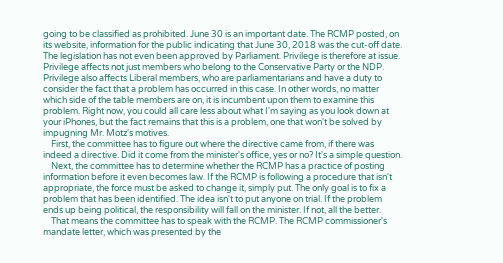going to be classified as prohibited. June 30 is an important date. The RCMP posted, on its website, information for the public indicating that June 30, 2018 was the cut-off date. The legislation has not even been approved by Parliament. Privilege is therefore at issue. Privilege affects not just members who belong to the Conservative Party or the NDP. Privilege also affects Liberal members, who are parliamentarians and have a duty to consider the fact that a problem has occurred in this case. In other words, no matter which side of the table members are on, it is incumbent upon them to examine this problem. Right now, you could all care less about what I'm saying as you look down at your iPhones, but the fact remains that this is a problem, one that won't be solved by impugning Mr. Motz's motives.
    First, the committee has to figure out where the directive came from, if there was indeed a directive. Did it come from the minister's office, yes or no? It's a simple question.
    Next, the committee has to determine whether the RCMP has a practice of posting information before it even becomes law. If the RCMP is following a procedure that isn't appropriate, the force must be asked to change it, simply put. The only goal is to fix a problem that has been identified. The idea isn't to put anyone on trial. If the problem ends up being political, the responsibility will fall on the minister. If not, all the better.
    That means the committee has to speak with the RCMP. The RCMP commissioner's mandate letter, which was presented by the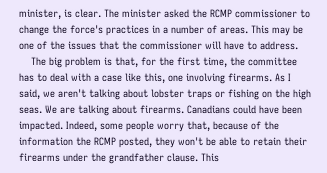minister, is clear. The minister asked the RCMP commissioner to change the force's practices in a number of areas. This may be one of the issues that the commissioner will have to address.
    The big problem is that, for the first time, the committee has to deal with a case like this, one involving firearms. As I said, we aren't talking about lobster traps or fishing on the high seas. We are talking about firearms. Canadians could have been impacted. Indeed, some people worry that, because of the information the RCMP posted, they won't be able to retain their firearms under the grandfather clause. This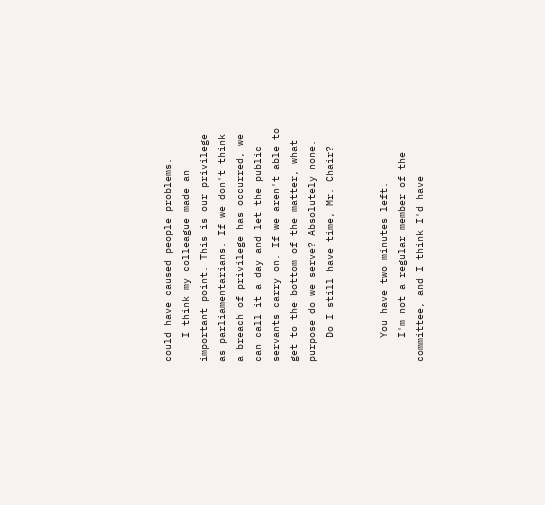could have caused people problems.
    I think my colleague made an important point. This is our privilege as parliamentarians. If we don't think a breach of privilege has occurred, we can call it a day and let the public servants carry on. If we aren't able to get to the bottom of the matter, what purpose do we serve? Absolutely none.
    Do I still have time, Mr. Chair?


    You have two minutes left.
    I'm not a regular member of the committee, and I think I'd have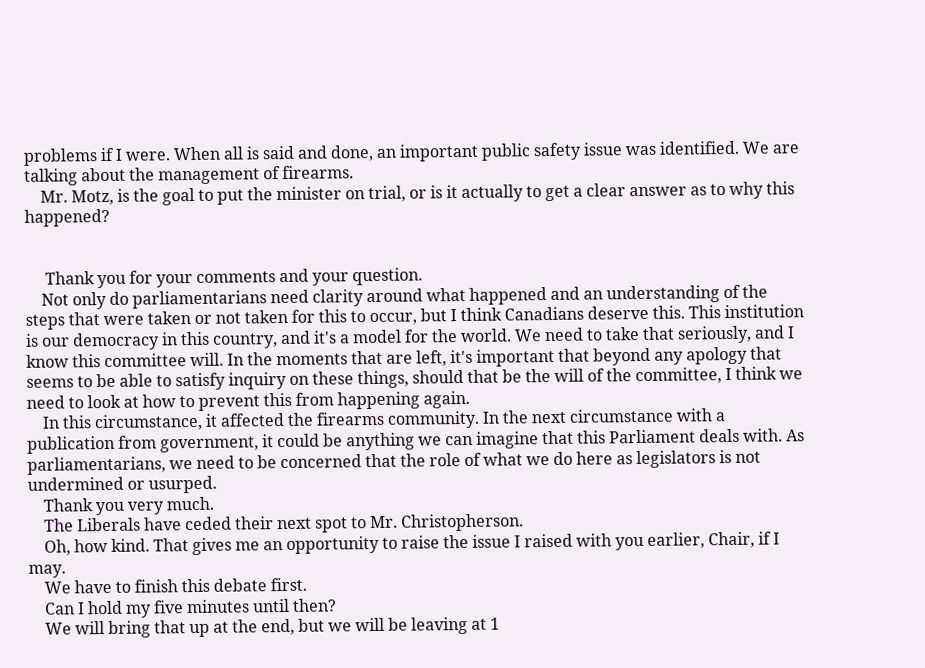problems if I were. When all is said and done, an important public safety issue was identified. We are talking about the management of firearms.
    Mr. Motz, is the goal to put the minister on trial, or is it actually to get a clear answer as to why this happened?


     Thank you for your comments and your question.
    Not only do parliamentarians need clarity around what happened and an understanding of the steps that were taken or not taken for this to occur, but I think Canadians deserve this. This institution is our democracy in this country, and it's a model for the world. We need to take that seriously, and I know this committee will. In the moments that are left, it's important that beyond any apology that seems to be able to satisfy inquiry on these things, should that be the will of the committee, I think we need to look at how to prevent this from happening again.
    In this circumstance, it affected the firearms community. In the next circumstance with a publication from government, it could be anything we can imagine that this Parliament deals with. As parliamentarians, we need to be concerned that the role of what we do here as legislators is not undermined or usurped.
    Thank you very much.
    The Liberals have ceded their next spot to Mr. Christopherson.
    Oh, how kind. That gives me an opportunity to raise the issue I raised with you earlier, Chair, if I may.
    We have to finish this debate first.
    Can I hold my five minutes until then?
    We will bring that up at the end, but we will be leaving at 1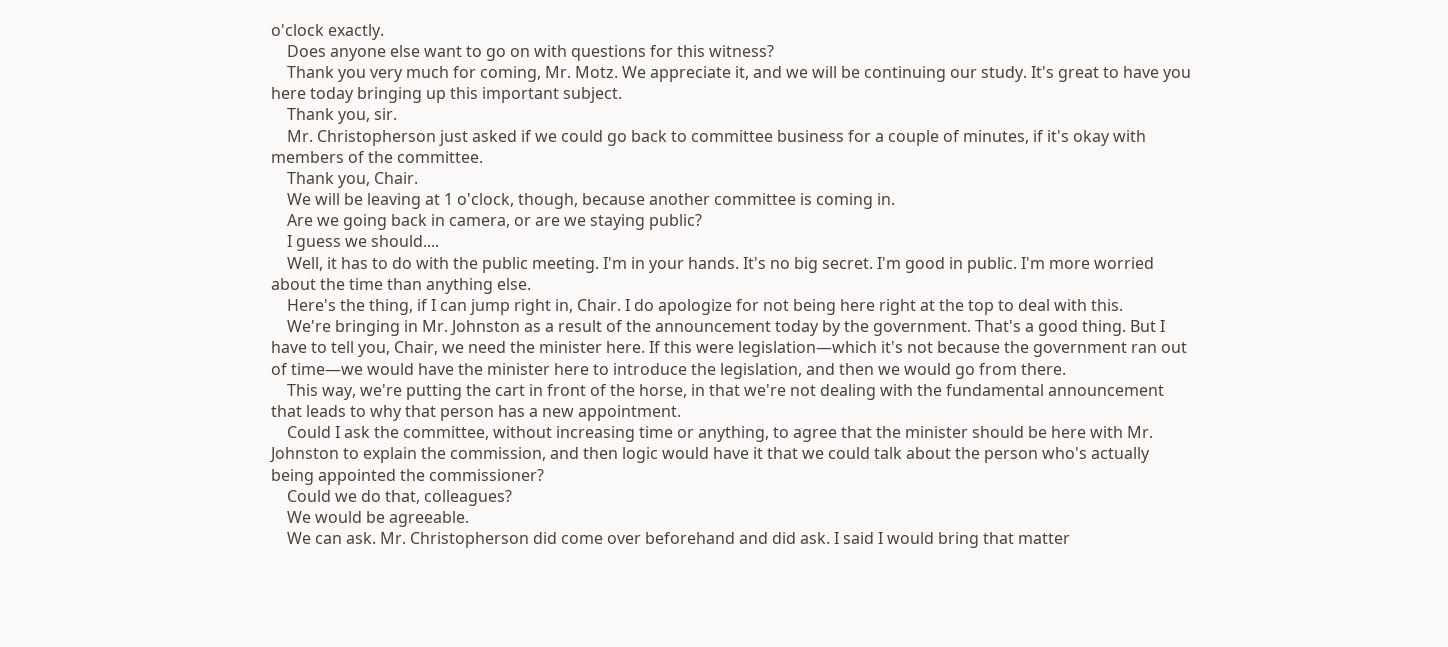o'clock exactly.
    Does anyone else want to go on with questions for this witness?
    Thank you very much for coming, Mr. Motz. We appreciate it, and we will be continuing our study. It's great to have you here today bringing up this important subject.
    Thank you, sir.
    Mr. Christopherson just asked if we could go back to committee business for a couple of minutes, if it's okay with members of the committee.
    Thank you, Chair.
    We will be leaving at 1 o'clock, though, because another committee is coming in.
    Are we going back in camera, or are we staying public?
    I guess we should....
    Well, it has to do with the public meeting. I'm in your hands. It's no big secret. I'm good in public. I'm more worried about the time than anything else.
    Here's the thing, if I can jump right in, Chair. I do apologize for not being here right at the top to deal with this.
    We're bringing in Mr. Johnston as a result of the announcement today by the government. That's a good thing. But I have to tell you, Chair, we need the minister here. If this were legislation—which it's not because the government ran out of time—we would have the minister here to introduce the legislation, and then we would go from there.
    This way, we're putting the cart in front of the horse, in that we're not dealing with the fundamental announcement that leads to why that person has a new appointment.
    Could I ask the committee, without increasing time or anything, to agree that the minister should be here with Mr. Johnston to explain the commission, and then logic would have it that we could talk about the person who's actually being appointed the commissioner?
    Could we do that, colleagues?
    We would be agreeable.
    We can ask. Mr. Christopherson did come over beforehand and did ask. I said I would bring that matter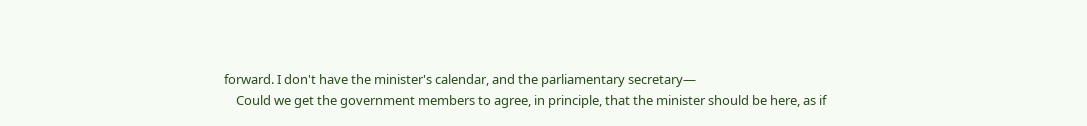forward. I don't have the minister's calendar, and the parliamentary secretary—
    Could we get the government members to agree, in principle, that the minister should be here, as if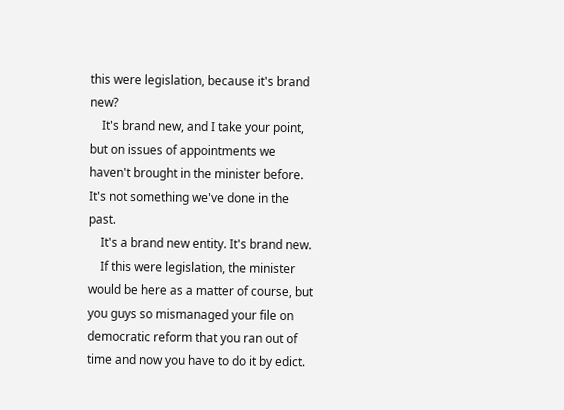this were legislation, because it's brand new?
    It's brand new, and I take your point, but on issues of appointments we haven't brought in the minister before. It's not something we've done in the past.
    It's a brand new entity. It's brand new.
    If this were legislation, the minister would be here as a matter of course, but you guys so mismanaged your file on democratic reform that you ran out of time and now you have to do it by edict.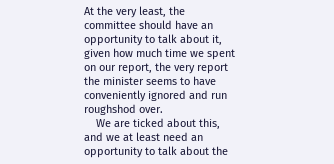At the very least, the committee should have an opportunity to talk about it, given how much time we spent on our report, the very report the minister seems to have conveniently ignored and run roughshod over.
    We are ticked about this, and we at least need an opportunity to talk about the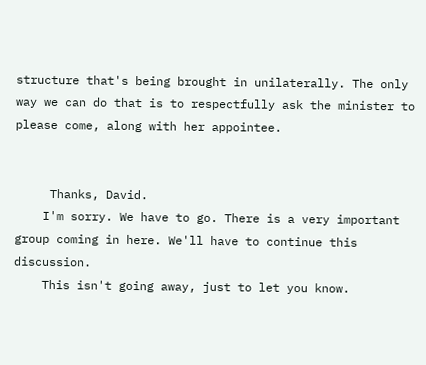structure that's being brought in unilaterally. The only way we can do that is to respectfully ask the minister to please come, along with her appointee.


     Thanks, David.
    I'm sorry. We have to go. There is a very important group coming in here. We'll have to continue this discussion.
    This isn't going away, just to let you know.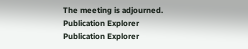The meeting is adjourned.
Publication Explorer
Publication Explorer